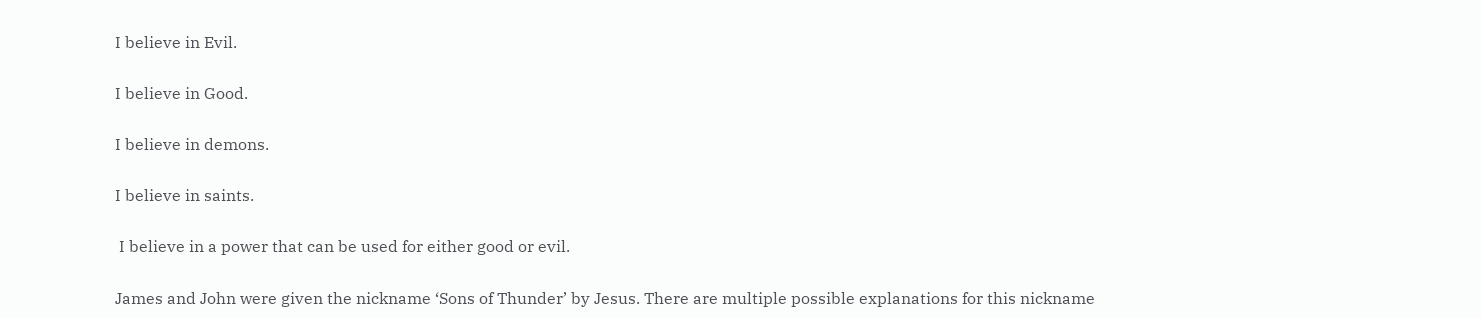I believe in Evil.

I believe in Good.

I believe in demons.

I believe in saints.

 I believe in a power that can be used for either good or evil.

James and John were given the nickname ‘Sons of Thunder’ by Jesus. There are multiple possible explanations for this nickname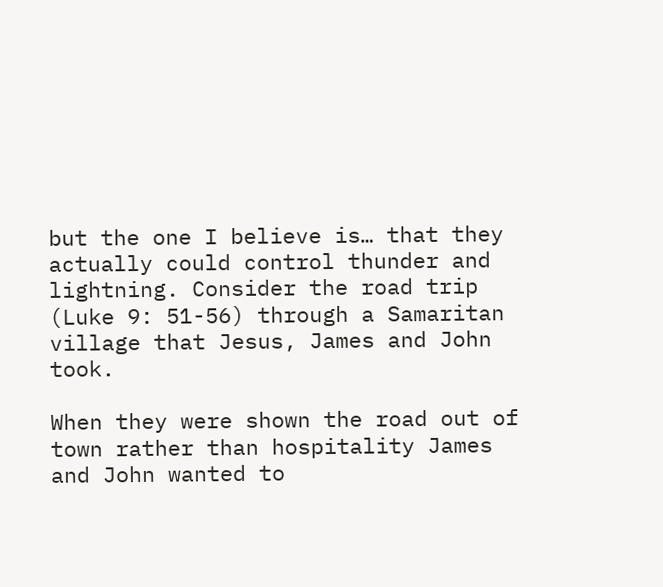but the one I believe is… that they actually could control thunder and lightning. Consider the road trip (Luke 9: 51-56) through a Samaritan village that Jesus, James and John took.

When they were shown the road out of town rather than hospitality James and John wanted to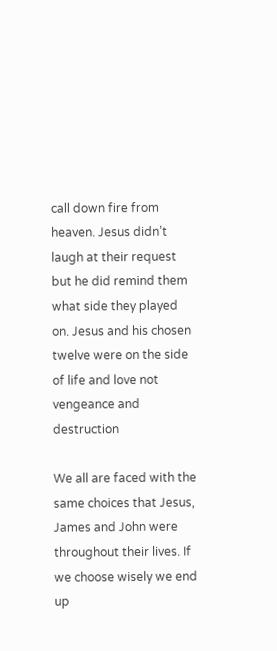call down fire from heaven. Jesus didn’t laugh at their request but he did remind them what side they played on. Jesus and his chosen twelve were on the side of life and love not vengeance and destruction

We all are faced with the same choices that Jesus, James and John were throughout their lives. If we choose wisely we end up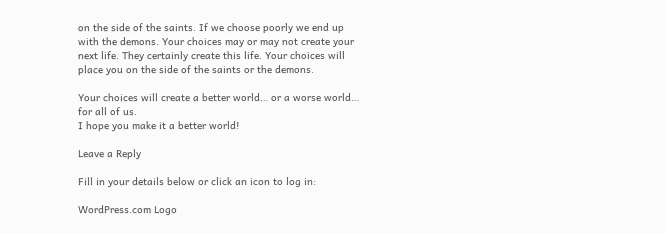on the side of the saints. If we choose poorly we end up with the demons. Your choices may or may not create your next life. They certainly create this life. Your choices will place you on the side of the saints or the demons.

Your choices will create a better world… or a worse world… for all of us.
I hope you make it a better world!

Leave a Reply

Fill in your details below or click an icon to log in:

WordPress.com Logo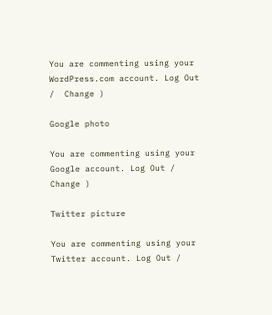You are commenting using your WordPress.com account. Log Out /  Change )

Google photo

You are commenting using your Google account. Log Out /  Change )

Twitter picture

You are commenting using your Twitter account. Log Out /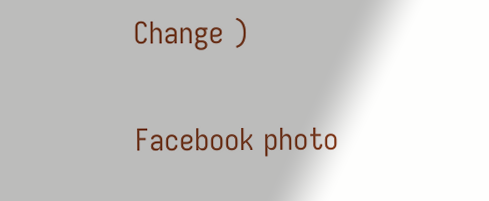Change )

Facebook photo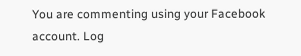You are commenting using your Facebook account. Log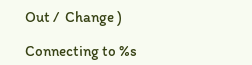Out /  Change )

Connecting to %s